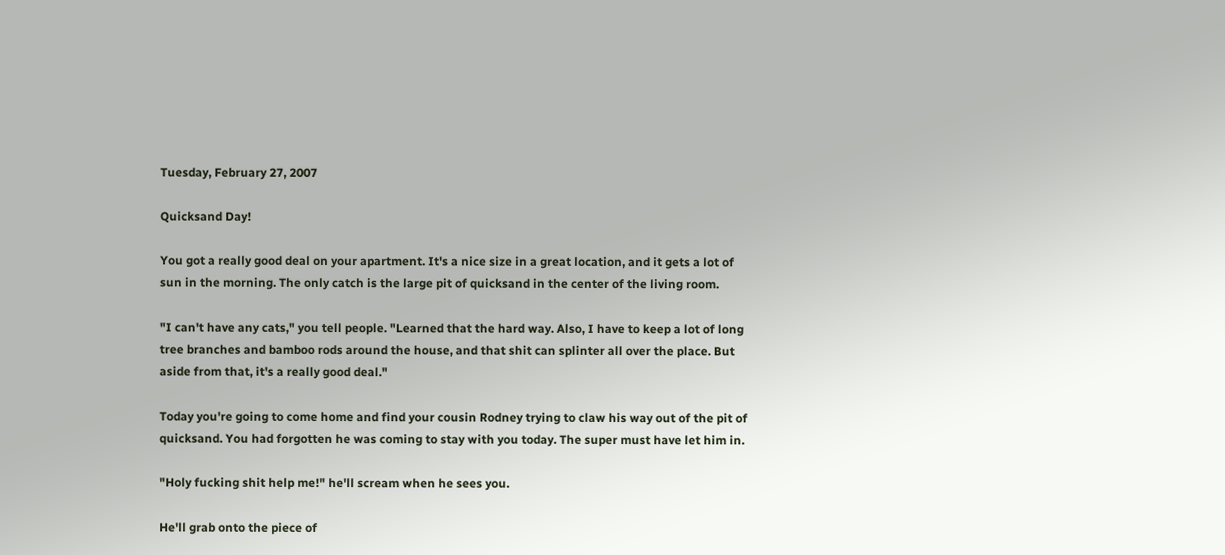Tuesday, February 27, 2007

Quicksand Day!

You got a really good deal on your apartment. It's a nice size in a great location, and it gets a lot of sun in the morning. The only catch is the large pit of quicksand in the center of the living room.

"I can't have any cats," you tell people. "Learned that the hard way. Also, I have to keep a lot of long tree branches and bamboo rods around the house, and that shit can splinter all over the place. But aside from that, it's a really good deal."

Today you're going to come home and find your cousin Rodney trying to claw his way out of the pit of quicksand. You had forgotten he was coming to stay with you today. The super must have let him in.

"Holy fucking shit help me!" he'll scream when he sees you.

He'll grab onto the piece of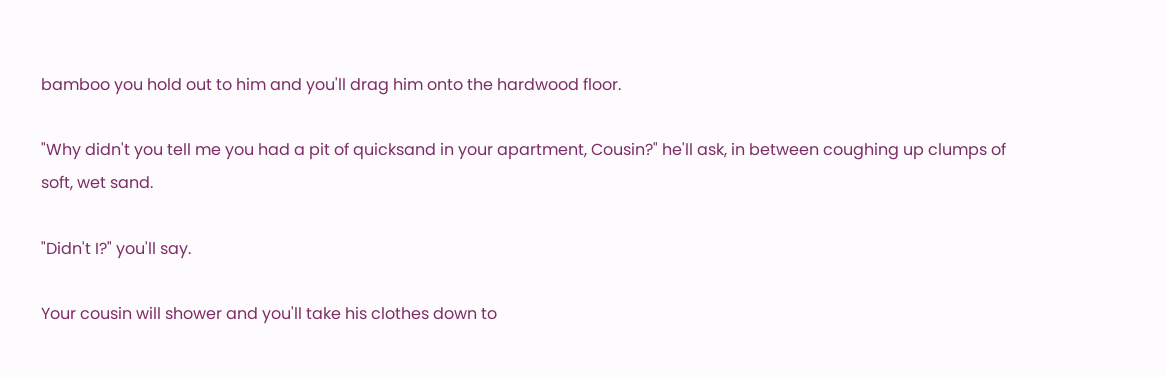bamboo you hold out to him and you'll drag him onto the hardwood floor.

"Why didn't you tell me you had a pit of quicksand in your apartment, Cousin?" he'll ask, in between coughing up clumps of soft, wet sand.

"Didn't I?" you'll say.

Your cousin will shower and you'll take his clothes down to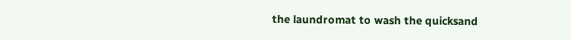the laundromat to wash the quicksand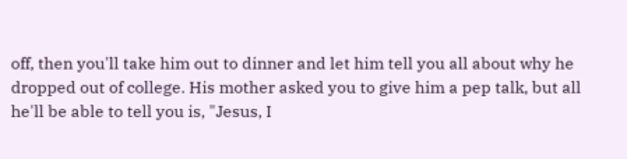off, then you'll take him out to dinner and let him tell you all about why he dropped out of college. His mother asked you to give him a pep talk, but all he'll be able to tell you is, "Jesus, I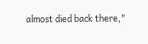almost died back there,"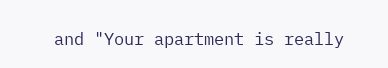and "Your apartment is really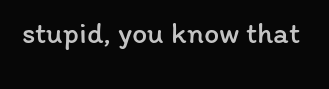stupid, you know that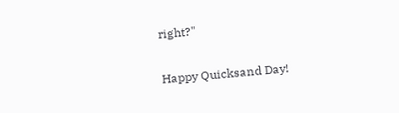right?"

Happy Quicksand Day!